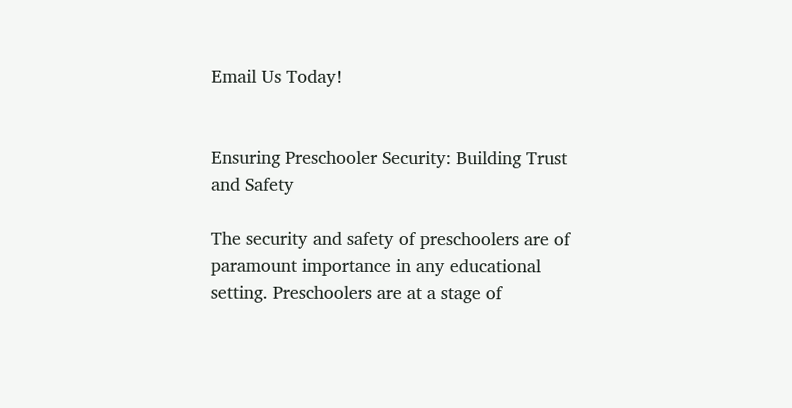Email Us Today!


Ensuring Preschooler Security: Building Trust and Safety

The security and safety of preschoolers are of paramount importance in any educational setting. Preschoolers are at a stage of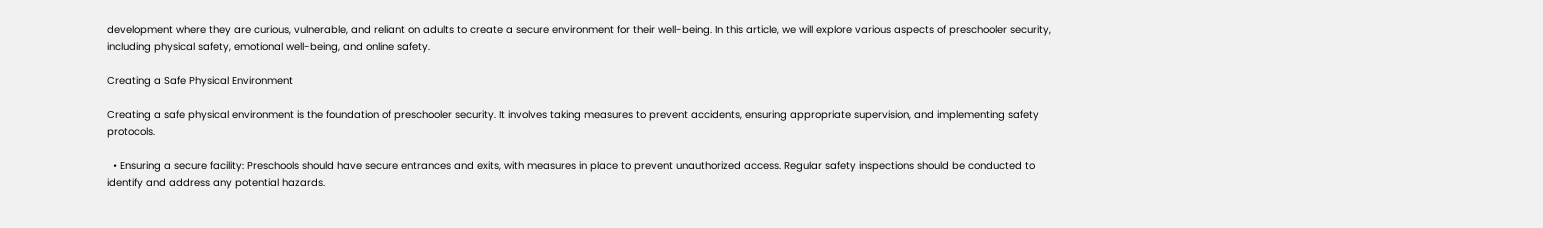development where they are curious, vulnerable, and reliant on adults to create a secure environment for their well-being. In this article, we will explore various aspects of preschooler security, including physical safety, emotional well-being, and online safety.

Creating a Safe Physical Environment

Creating a safe physical environment is the foundation of preschooler security. It involves taking measures to prevent accidents, ensuring appropriate supervision, and implementing safety protocols.

  • Ensuring a secure facility: Preschools should have secure entrances and exits, with measures in place to prevent unauthorized access. Regular safety inspections should be conducted to identify and address any potential hazards.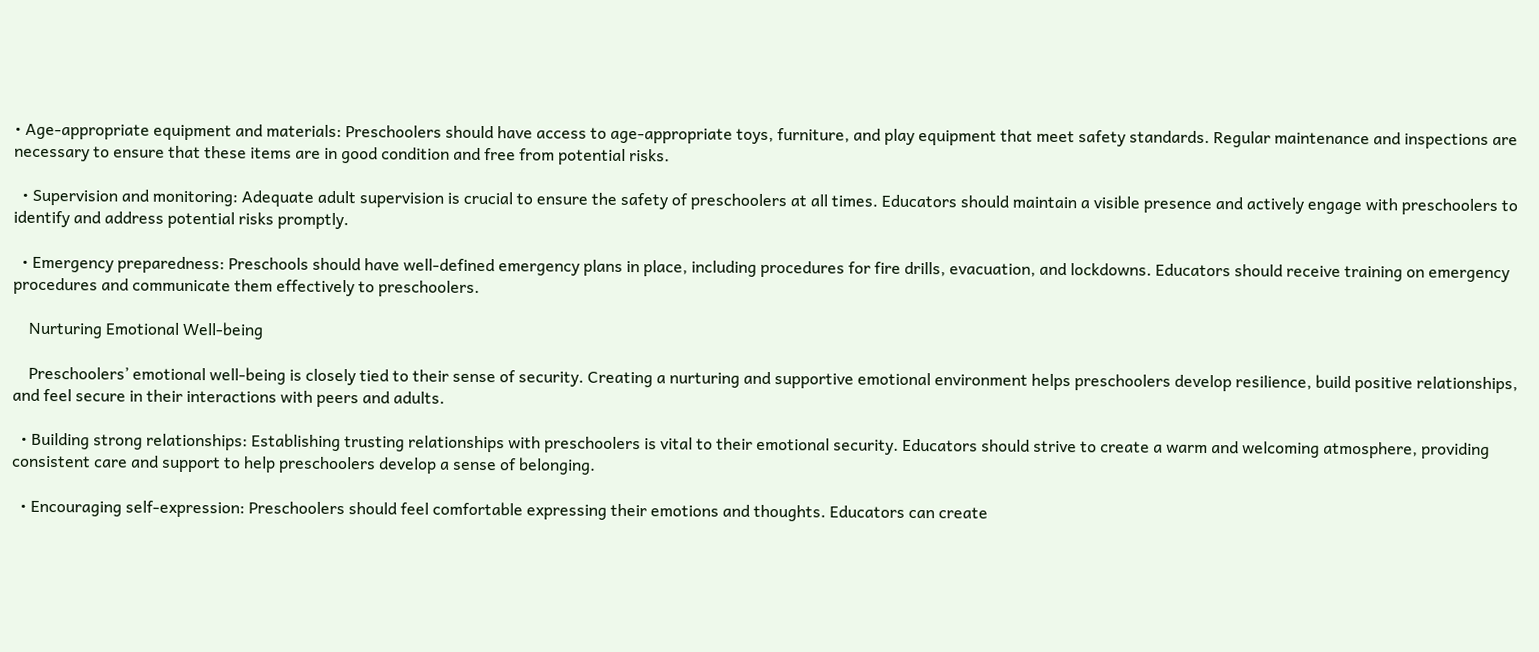• Age-appropriate equipment and materials: Preschoolers should have access to age-appropriate toys, furniture, and play equipment that meet safety standards. Regular maintenance and inspections are necessary to ensure that these items are in good condition and free from potential risks.

  • Supervision and monitoring: Adequate adult supervision is crucial to ensure the safety of preschoolers at all times. Educators should maintain a visible presence and actively engage with preschoolers to identify and address potential risks promptly.

  • Emergency preparedness: Preschools should have well-defined emergency plans in place, including procedures for fire drills, evacuation, and lockdowns. Educators should receive training on emergency procedures and communicate them effectively to preschoolers.

    Nurturing Emotional Well-being

    Preschoolers’ emotional well-being is closely tied to their sense of security. Creating a nurturing and supportive emotional environment helps preschoolers develop resilience, build positive relationships, and feel secure in their interactions with peers and adults.

  • Building strong relationships: Establishing trusting relationships with preschoolers is vital to their emotional security. Educators should strive to create a warm and welcoming atmosphere, providing consistent care and support to help preschoolers develop a sense of belonging.

  • Encouraging self-expression: Preschoolers should feel comfortable expressing their emotions and thoughts. Educators can create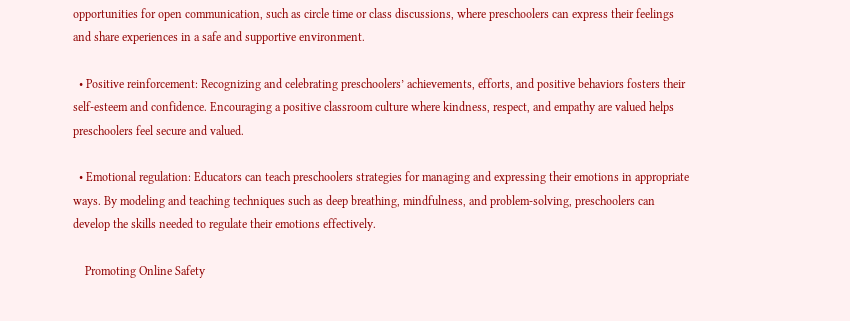opportunities for open communication, such as circle time or class discussions, where preschoolers can express their feelings and share experiences in a safe and supportive environment.

  • Positive reinforcement: Recognizing and celebrating preschoolers’ achievements, efforts, and positive behaviors fosters their self-esteem and confidence. Encouraging a positive classroom culture where kindness, respect, and empathy are valued helps preschoolers feel secure and valued.

  • Emotional regulation: Educators can teach preschoolers strategies for managing and expressing their emotions in appropriate ways. By modeling and teaching techniques such as deep breathing, mindfulness, and problem-solving, preschoolers can develop the skills needed to regulate their emotions effectively.

    Promoting Online Safety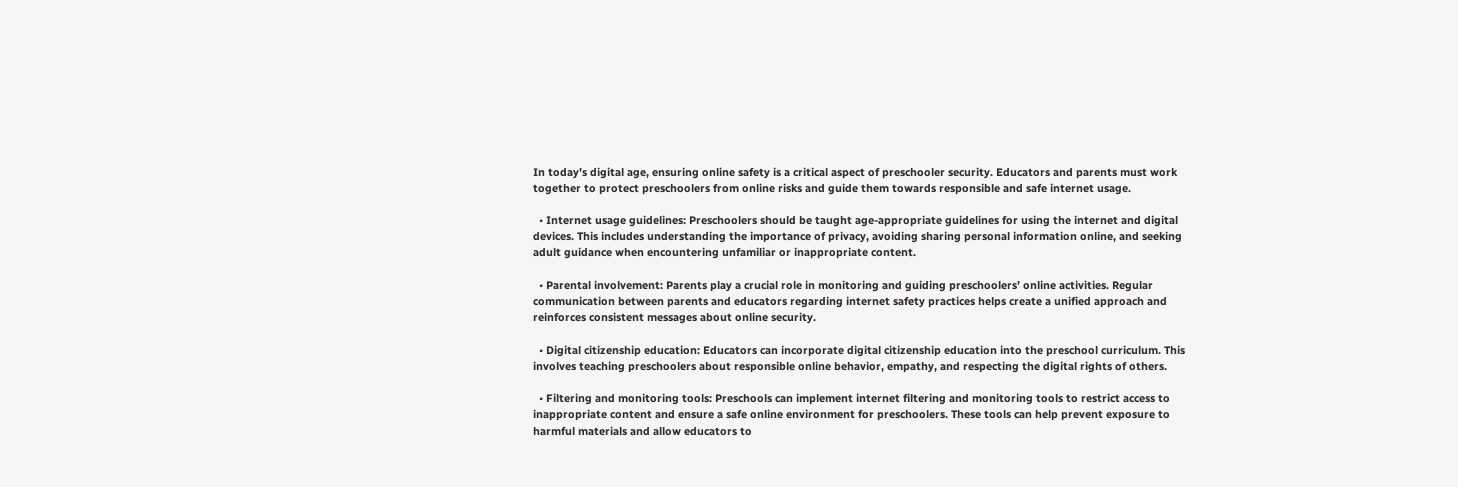In today’s digital age, ensuring online safety is a critical aspect of preschooler security. Educators and parents must work together to protect preschoolers from online risks and guide them towards responsible and safe internet usage.

  • Internet usage guidelines: Preschoolers should be taught age-appropriate guidelines for using the internet and digital devices. This includes understanding the importance of privacy, avoiding sharing personal information online, and seeking adult guidance when encountering unfamiliar or inappropriate content.

  • Parental involvement: Parents play a crucial role in monitoring and guiding preschoolers’ online activities. Regular communication between parents and educators regarding internet safety practices helps create a unified approach and reinforces consistent messages about online security.

  • Digital citizenship education: Educators can incorporate digital citizenship education into the preschool curriculum. This involves teaching preschoolers about responsible online behavior, empathy, and respecting the digital rights of others.

  • Filtering and monitoring tools: Preschools can implement internet filtering and monitoring tools to restrict access to inappropriate content and ensure a safe online environment for preschoolers. These tools can help prevent exposure to harmful materials and allow educators to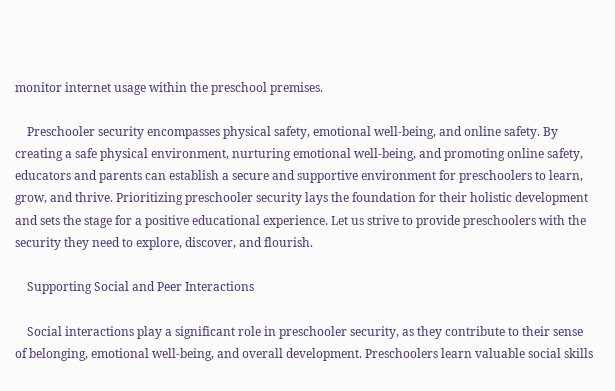monitor internet usage within the preschool premises.

    Preschooler security encompasses physical safety, emotional well-being, and online safety. By creating a safe physical environment, nurturing emotional well-being, and promoting online safety, educators and parents can establish a secure and supportive environment for preschoolers to learn, grow, and thrive. Prioritizing preschooler security lays the foundation for their holistic development and sets the stage for a positive educational experience. Let us strive to provide preschoolers with the security they need to explore, discover, and flourish.

    Supporting Social and Peer Interactions

    Social interactions play a significant role in preschooler security, as they contribute to their sense of belonging, emotional well-being, and overall development. Preschoolers learn valuable social skills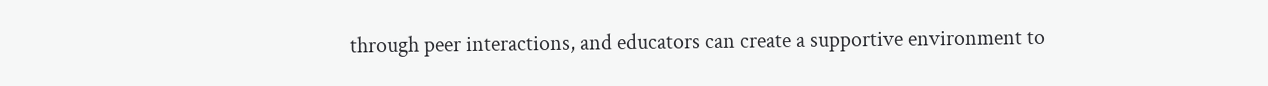through peer interactions, and educators can create a supportive environment to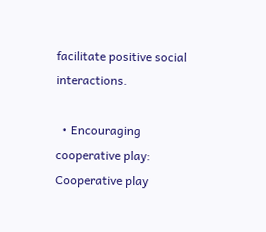facilitate positive social interactions.

  • Encouraging cooperative play: Cooperative play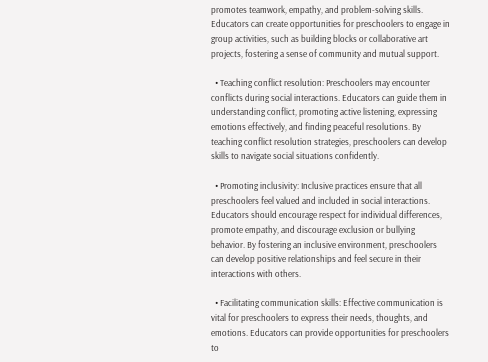promotes teamwork, empathy, and problem-solving skills. Educators can create opportunities for preschoolers to engage in group activities, such as building blocks or collaborative art projects, fostering a sense of community and mutual support.

  • Teaching conflict resolution: Preschoolers may encounter conflicts during social interactions. Educators can guide them in understanding conflict, promoting active listening, expressing emotions effectively, and finding peaceful resolutions. By teaching conflict resolution strategies, preschoolers can develop skills to navigate social situations confidently.

  • Promoting inclusivity: Inclusive practices ensure that all preschoolers feel valued and included in social interactions. Educators should encourage respect for individual differences, promote empathy, and discourage exclusion or bullying behavior. By fostering an inclusive environment, preschoolers can develop positive relationships and feel secure in their interactions with others.

  • Facilitating communication skills: Effective communication is vital for preschoolers to express their needs, thoughts, and emotions. Educators can provide opportunities for preschoolers to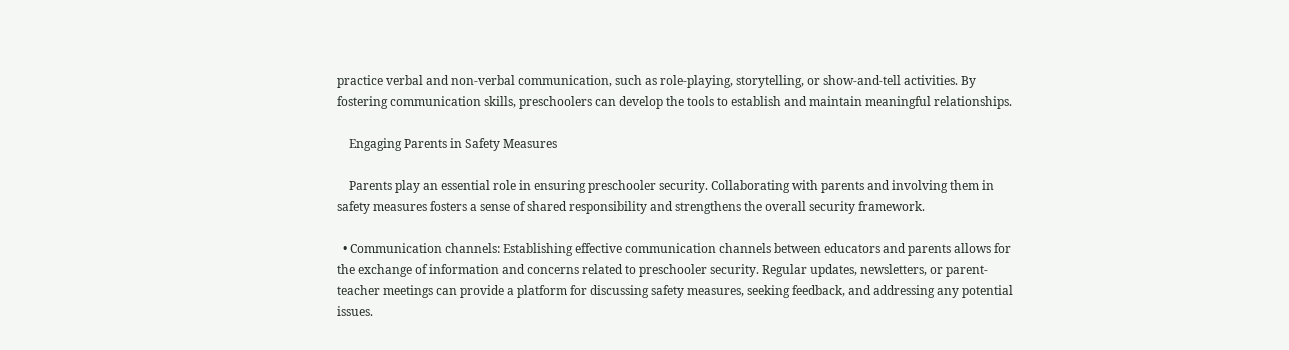practice verbal and non-verbal communication, such as role-playing, storytelling, or show-and-tell activities. By fostering communication skills, preschoolers can develop the tools to establish and maintain meaningful relationships.

    Engaging Parents in Safety Measures

    Parents play an essential role in ensuring preschooler security. Collaborating with parents and involving them in safety measures fosters a sense of shared responsibility and strengthens the overall security framework.

  • Communication channels: Establishing effective communication channels between educators and parents allows for the exchange of information and concerns related to preschooler security. Regular updates, newsletters, or parent-teacher meetings can provide a platform for discussing safety measures, seeking feedback, and addressing any potential issues.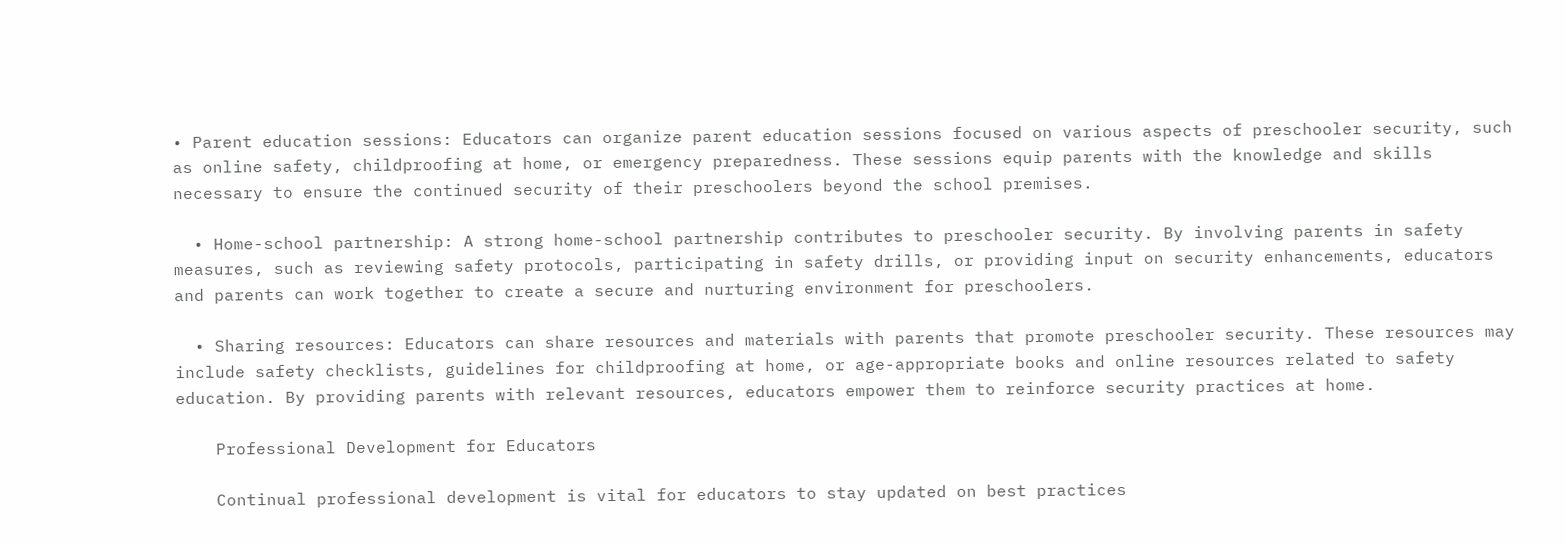• Parent education sessions: Educators can organize parent education sessions focused on various aspects of preschooler security, such as online safety, childproofing at home, or emergency preparedness. These sessions equip parents with the knowledge and skills necessary to ensure the continued security of their preschoolers beyond the school premises.

  • Home-school partnership: A strong home-school partnership contributes to preschooler security. By involving parents in safety measures, such as reviewing safety protocols, participating in safety drills, or providing input on security enhancements, educators and parents can work together to create a secure and nurturing environment for preschoolers.

  • Sharing resources: Educators can share resources and materials with parents that promote preschooler security. These resources may include safety checklists, guidelines for childproofing at home, or age-appropriate books and online resources related to safety education. By providing parents with relevant resources, educators empower them to reinforce security practices at home.

    Professional Development for Educators

    Continual professional development is vital for educators to stay updated on best practices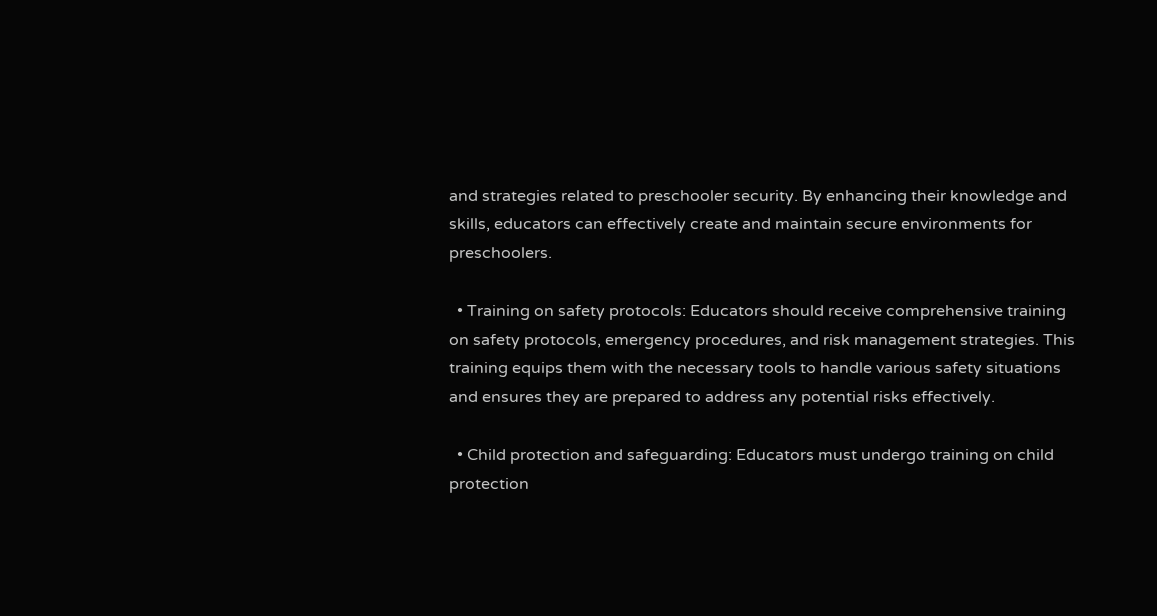and strategies related to preschooler security. By enhancing their knowledge and skills, educators can effectively create and maintain secure environments for preschoolers.

  • Training on safety protocols: Educators should receive comprehensive training on safety protocols, emergency procedures, and risk management strategies. This training equips them with the necessary tools to handle various safety situations and ensures they are prepared to address any potential risks effectively.

  • Child protection and safeguarding: Educators must undergo training on child protection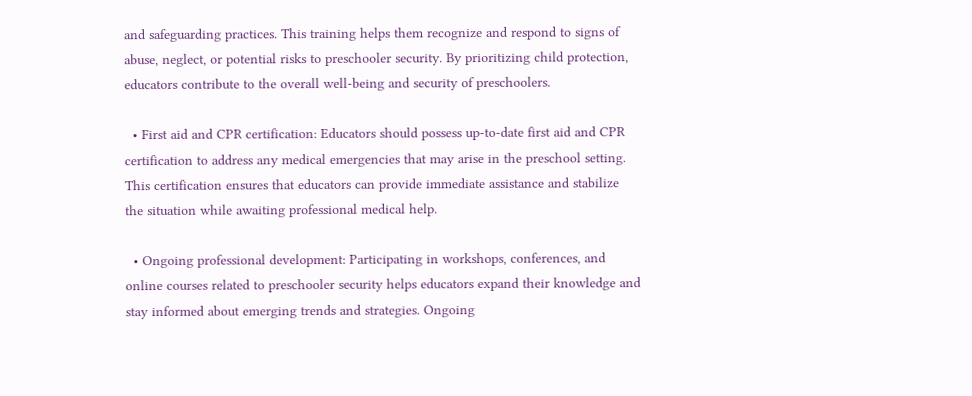and safeguarding practices. This training helps them recognize and respond to signs of abuse, neglect, or potential risks to preschooler security. By prioritizing child protection, educators contribute to the overall well-being and security of preschoolers.

  • First aid and CPR certification: Educators should possess up-to-date first aid and CPR certification to address any medical emergencies that may arise in the preschool setting. This certification ensures that educators can provide immediate assistance and stabilize the situation while awaiting professional medical help.

  • Ongoing professional development: Participating in workshops, conferences, and online courses related to preschooler security helps educators expand their knowledge and stay informed about emerging trends and strategies. Ongoing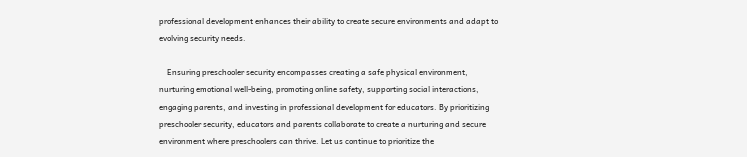professional development enhances their ability to create secure environments and adapt to evolving security needs.

    Ensuring preschooler security encompasses creating a safe physical environment, nurturing emotional well-being, promoting online safety, supporting social interactions, engaging parents, and investing in professional development for educators. By prioritizing preschooler security, educators and parents collaborate to create a nurturing and secure environment where preschoolers can thrive. Let us continue to prioritize the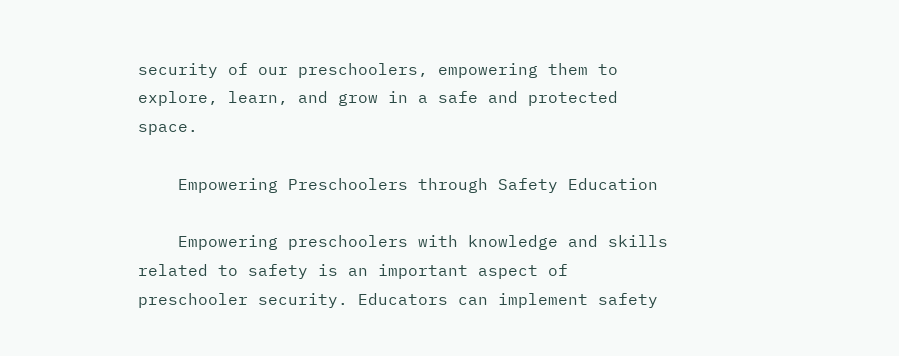security of our preschoolers, empowering them to explore, learn, and grow in a safe and protected space.

    Empowering Preschoolers through Safety Education

    Empowering preschoolers with knowledge and skills related to safety is an important aspect of preschooler security. Educators can implement safety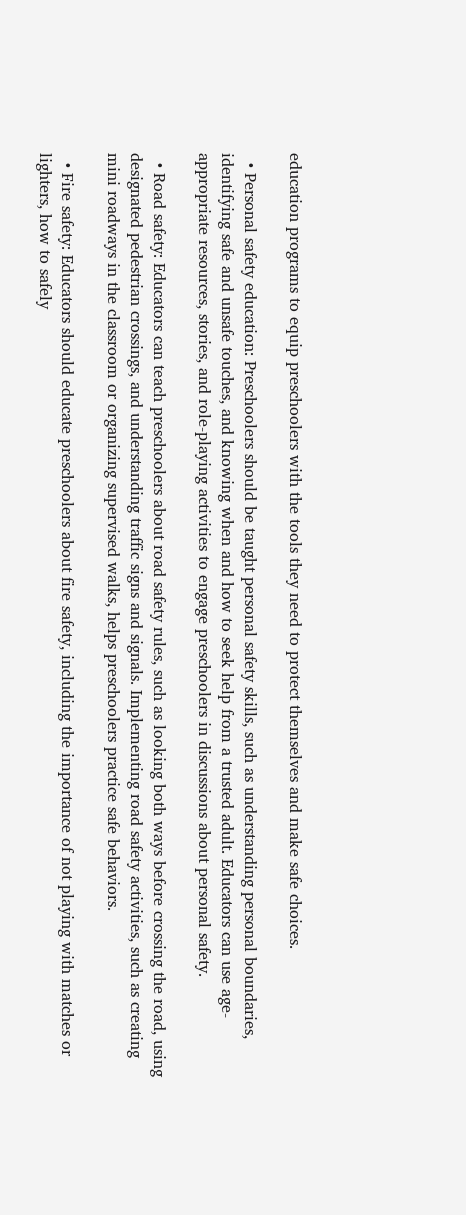education programs to equip preschoolers with the tools they need to protect themselves and make safe choices.

  • Personal safety education: Preschoolers should be taught personal safety skills, such as understanding personal boundaries, identifying safe and unsafe touches, and knowing when and how to seek help from a trusted adult. Educators can use age-appropriate resources, stories, and role-playing activities to engage preschoolers in discussions about personal safety.

  • Road safety: Educators can teach preschoolers about road safety rules, such as looking both ways before crossing the road, using designated pedestrian crossings, and understanding traffic signs and signals. Implementing road safety activities, such as creating mini roadways in the classroom or organizing supervised walks, helps preschoolers practice safe behaviors.

  • Fire safety: Educators should educate preschoolers about fire safety, including the importance of not playing with matches or lighters, how to safely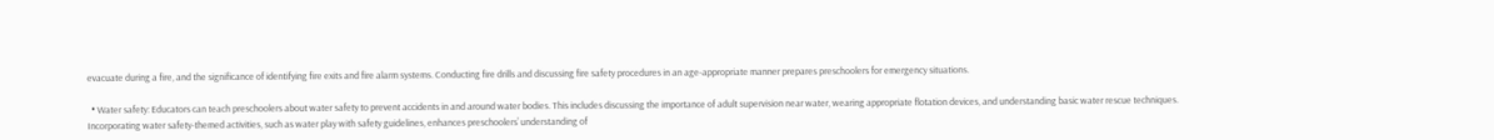evacuate during a fire, and the significance of identifying fire exits and fire alarm systems. Conducting fire drills and discussing fire safety procedures in an age-appropriate manner prepares preschoolers for emergency situations.

  • Water safety: Educators can teach preschoolers about water safety to prevent accidents in and around water bodies. This includes discussing the importance of adult supervision near water, wearing appropriate flotation devices, and understanding basic water rescue techniques. Incorporating water safety-themed activities, such as water play with safety guidelines, enhances preschoolers’ understanding of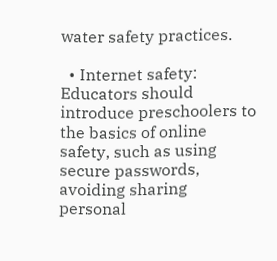water safety practices.

  • Internet safety: Educators should introduce preschoolers to the basics of online safety, such as using secure passwords, avoiding sharing personal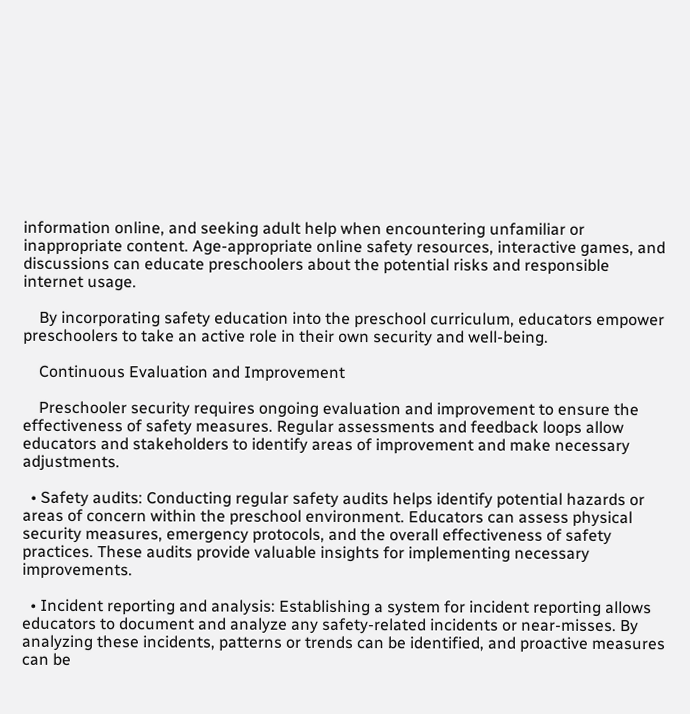information online, and seeking adult help when encountering unfamiliar or inappropriate content. Age-appropriate online safety resources, interactive games, and discussions can educate preschoolers about the potential risks and responsible internet usage.

    By incorporating safety education into the preschool curriculum, educators empower preschoolers to take an active role in their own security and well-being.

    Continuous Evaluation and Improvement

    Preschooler security requires ongoing evaluation and improvement to ensure the effectiveness of safety measures. Regular assessments and feedback loops allow educators and stakeholders to identify areas of improvement and make necessary adjustments.

  • Safety audits: Conducting regular safety audits helps identify potential hazards or areas of concern within the preschool environment. Educators can assess physical security measures, emergency protocols, and the overall effectiveness of safety practices. These audits provide valuable insights for implementing necessary improvements.

  • Incident reporting and analysis: Establishing a system for incident reporting allows educators to document and analyze any safety-related incidents or near-misses. By analyzing these incidents, patterns or trends can be identified, and proactive measures can be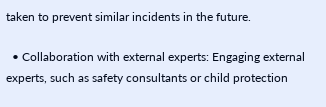taken to prevent similar incidents in the future.

  • Collaboration with external experts: Engaging external experts, such as safety consultants or child protection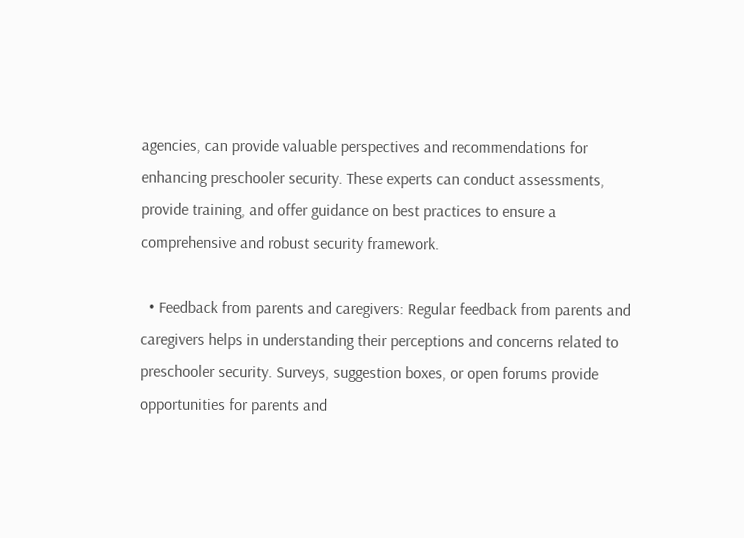agencies, can provide valuable perspectives and recommendations for enhancing preschooler security. These experts can conduct assessments, provide training, and offer guidance on best practices to ensure a comprehensive and robust security framework.

  • Feedback from parents and caregivers: Regular feedback from parents and caregivers helps in understanding their perceptions and concerns related to preschooler security. Surveys, suggestion boxes, or open forums provide opportunities for parents and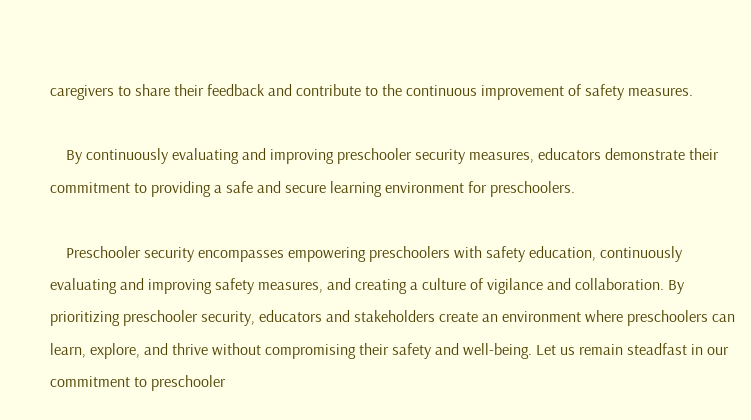caregivers to share their feedback and contribute to the continuous improvement of safety measures.

    By continuously evaluating and improving preschooler security measures, educators demonstrate their commitment to providing a safe and secure learning environment for preschoolers.

    Preschooler security encompasses empowering preschoolers with safety education, continuously evaluating and improving safety measures, and creating a culture of vigilance and collaboration. By prioritizing preschooler security, educators and stakeholders create an environment where preschoolers can learn, explore, and thrive without compromising their safety and well-being. Let us remain steadfast in our commitment to preschooler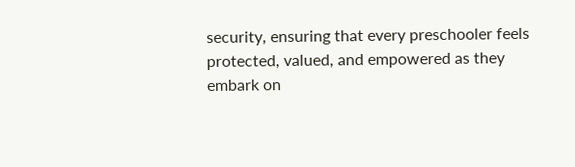security, ensuring that every preschooler feels protected, valued, and empowered as they embark on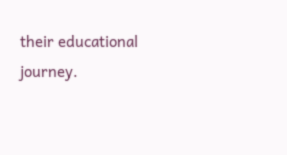their educational journey.